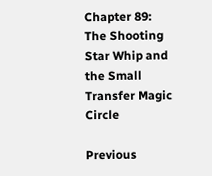Chapter 89: The Shooting Star Whip and the Small Transfer Magic Circle

Previous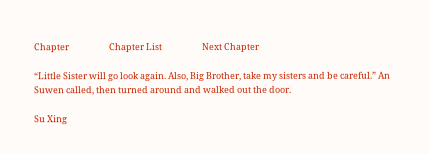Chapter                    Chapter List                    Next Chapter

“Little Sister will go look again. Also, Big Brother, take my sisters and be careful.” An Suwen called, then turned around and walked out the door.

Su Xing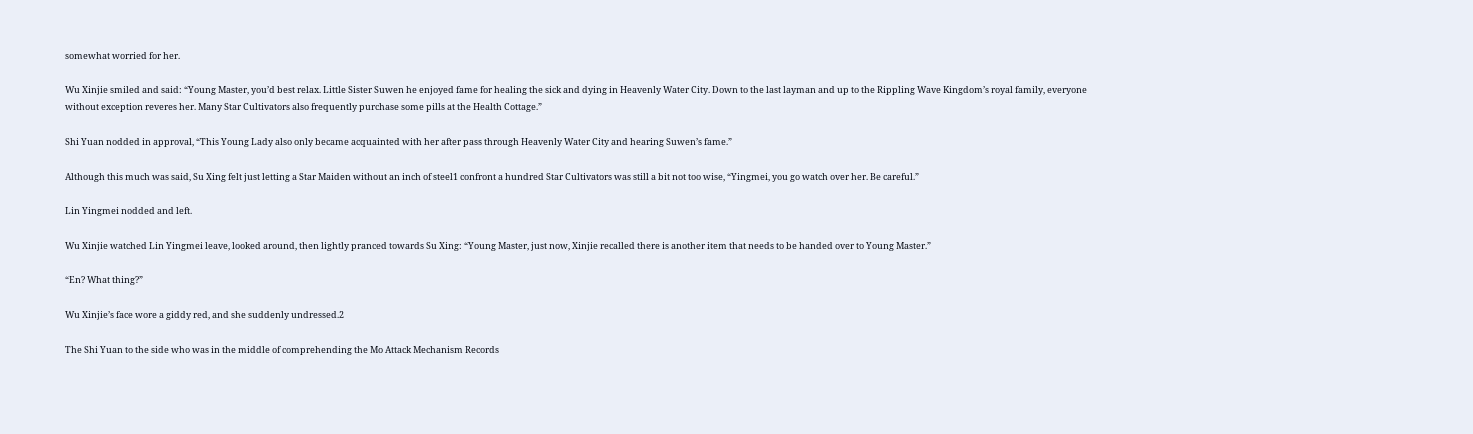somewhat worried for her.

Wu Xinjie smiled and said: “Young Master, you’d best relax. Little Sister Suwen he enjoyed fame for healing the sick and dying in Heavenly Water City. Down to the last layman and up to the Rippling Wave Kingdom’s royal family, everyone without exception reveres her. Many Star Cultivators also frequently purchase some pills at the Health Cottage.”

Shi Yuan nodded in approval, “This Young Lady also only became acquainted with her after pass through Heavenly Water City and hearing Suwen’s fame.”

Although this much was said, Su Xing felt just letting a Star Maiden without an inch of steel1 confront a hundred Star Cultivators was still a bit not too wise, “Yingmei, you go watch over her. Be careful.”

Lin Yingmei nodded and left.

Wu Xinjie watched Lin Yingmei leave, looked around, then lightly pranced towards Su Xing: “Young Master, just now, Xinjie recalled there is another item that needs to be handed over to Young Master.”

“En? What thing?”

Wu Xinjie’s face wore a giddy red, and she suddenly undressed.2

The Shi Yuan to the side who was in the middle of comprehending the Mo Attack Mechanism Records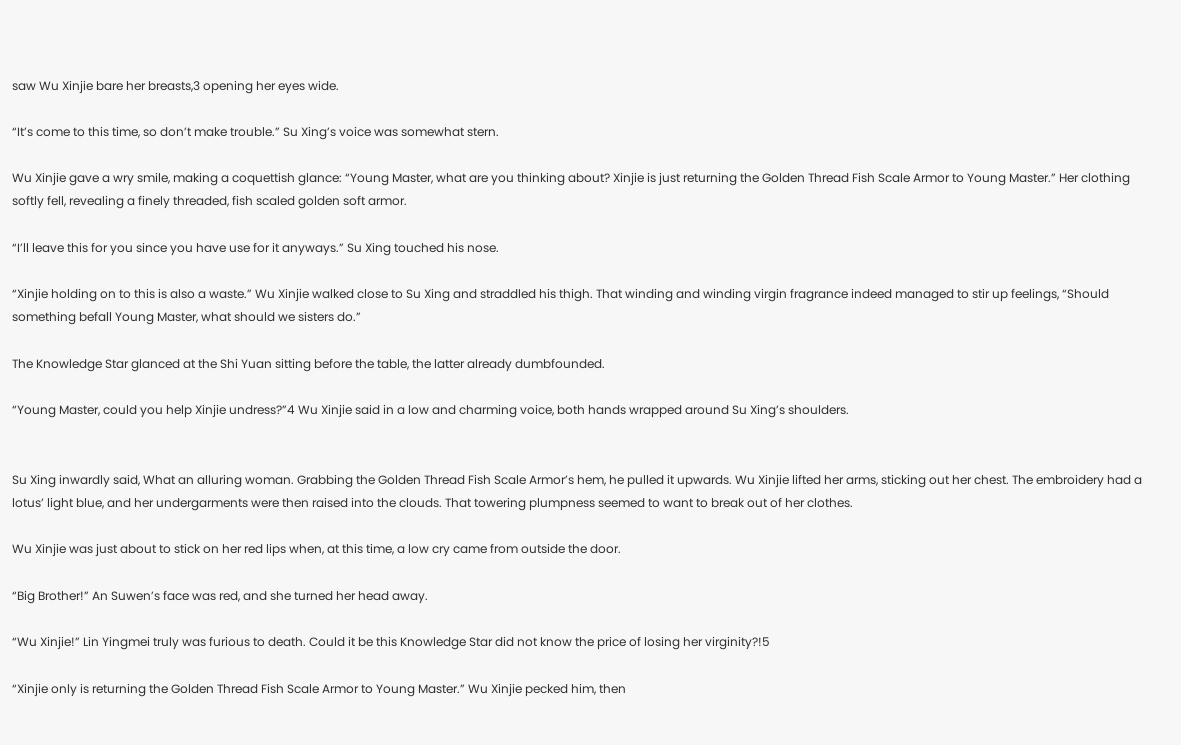saw Wu Xinjie bare her breasts,3 opening her eyes wide.

“It’s come to this time, so don’t make trouble.” Su Xing’s voice was somewhat stern.

Wu Xinjie gave a wry smile, making a coquettish glance: “Young Master, what are you thinking about? Xinjie is just returning the Golden Thread Fish Scale Armor to Young Master.” Her clothing softly fell, revealing a finely threaded, fish scaled golden soft armor.

“I’ll leave this for you since you have use for it anyways.” Su Xing touched his nose.

“Xinjie holding on to this is also a waste.” Wu Xinjie walked close to Su Xing and straddled his thigh. That winding and winding virgin fragrance indeed managed to stir up feelings, “Should something befall Young Master, what should we sisters do.”

The Knowledge Star glanced at the Shi Yuan sitting before the table, the latter already dumbfounded.

“Young Master, could you help Xinjie undress?”4 Wu Xinjie said in a low and charming voice, both hands wrapped around Su Xing’s shoulders.


Su Xing inwardly said, What an alluring woman. Grabbing the Golden Thread Fish Scale Armor’s hem, he pulled it upwards. Wu Xinjie lifted her arms, sticking out her chest. The embroidery had a lotus’ light blue, and her undergarments were then raised into the clouds. That towering plumpness seemed to want to break out of her clothes.

Wu Xinjie was just about to stick on her red lips when, at this time, a low cry came from outside the door.

“Big Brother!” An Suwen’s face was red, and she turned her head away.

“Wu Xinjie!” Lin Yingmei truly was furious to death. Could it be this Knowledge Star did not know the price of losing her virginity?!5

“Xinjie only is returning the Golden Thread Fish Scale Armor to Young Master.” Wu Xinjie pecked him, then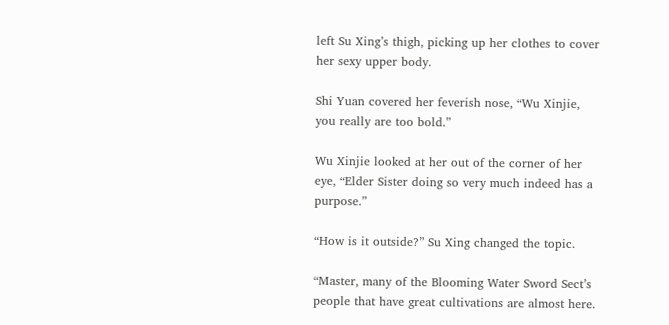left Su Xing’s thigh, picking up her clothes to cover her sexy upper body.

Shi Yuan covered her feverish nose, “Wu Xinjie, you really are too bold.”

Wu Xinjie looked at her out of the corner of her eye, “Elder Sister doing so very much indeed has a purpose.”

“How is it outside?” Su Xing changed the topic.

“Master, many of the Blooming Water Sword Sect’s people that have great cultivations are almost here.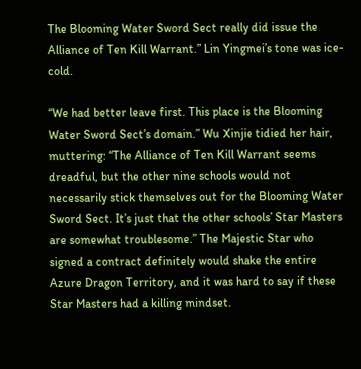The Blooming Water Sword Sect really did issue the Alliance of Ten Kill Warrant.” Lin Yingmei’s tone was ice-cold.

“We had better leave first. This place is the Blooming Water Sword Sect’s domain.” Wu Xinjie tidied her hair, muttering: “The Alliance of Ten Kill Warrant seems dreadful, but the other nine schools would not necessarily stick themselves out for the Blooming Water Sword Sect. It’s just that the other schools’ Star Masters are somewhat troublesome.” The Majestic Star who signed a contract definitely would shake the entire Azure Dragon Territory, and it was hard to say if these Star Masters had a killing mindset.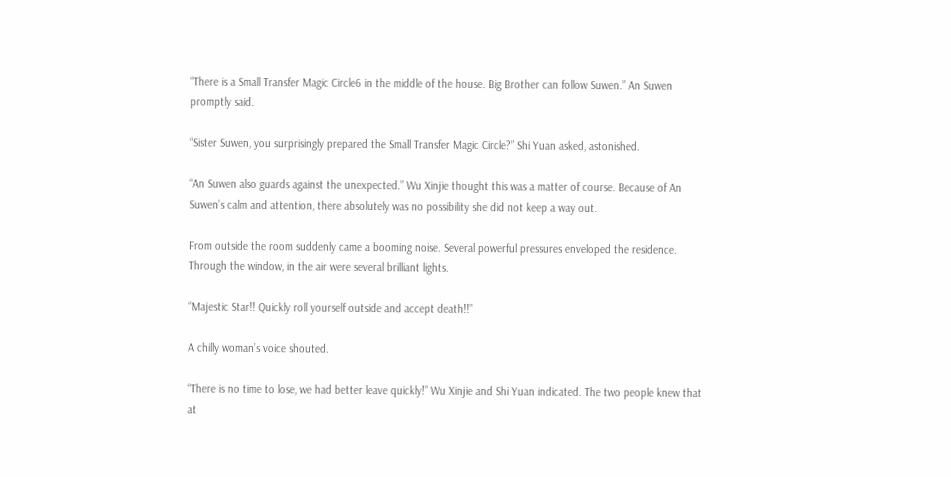“There is a Small Transfer Magic Circle6 in the middle of the house. Big Brother can follow Suwen.” An Suwen promptly said.

“Sister Suwen, you surprisingly prepared the Small Transfer Magic Circle?” Shi Yuan asked, astonished.

“An Suwen also guards against the unexpected.” Wu Xinjie thought this was a matter of course. Because of An Suwen’s calm and attention, there absolutely was no possibility she did not keep a way out.

From outside the room suddenly came a booming noise. Several powerful pressures enveloped the residence. Through the window, in the air were several brilliant lights.

“Majestic Star!! Quickly roll yourself outside and accept death!!”

A chilly woman’s voice shouted.

“There is no time to lose, we had better leave quickly!” Wu Xinjie and Shi Yuan indicated. The two people knew that at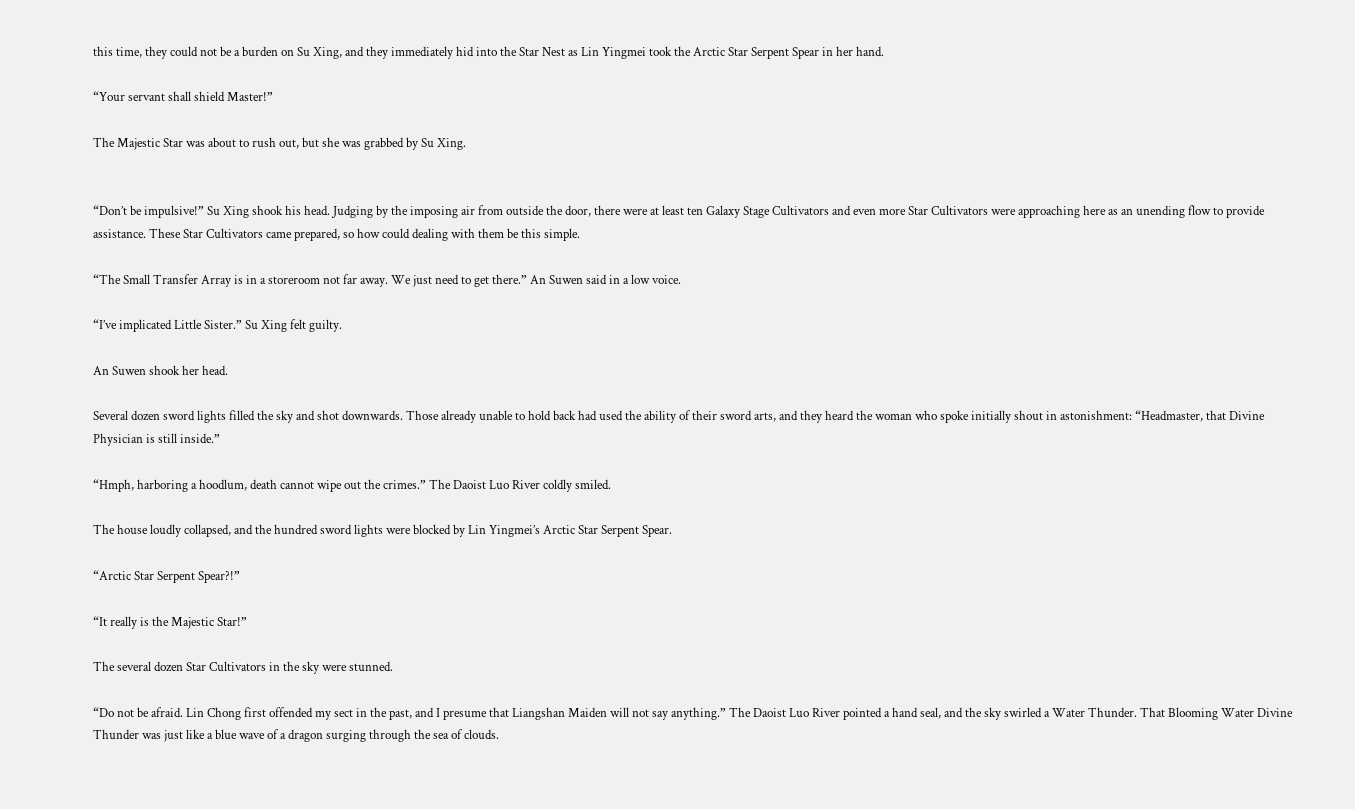this time, they could not be a burden on Su Xing, and they immediately hid into the Star Nest as Lin Yingmei took the Arctic Star Serpent Spear in her hand.

“Your servant shall shield Master!”

The Majestic Star was about to rush out, but she was grabbed by Su Xing.


“Don’t be impulsive!” Su Xing shook his head. Judging by the imposing air from outside the door, there were at least ten Galaxy Stage Cultivators and even more Star Cultivators were approaching here as an unending flow to provide assistance. These Star Cultivators came prepared, so how could dealing with them be this simple.

“The Small Transfer Array is in a storeroom not far away. We just need to get there.” An Suwen said in a low voice.

“I’ve implicated Little Sister.” Su Xing felt guilty.

An Suwen shook her head.

Several dozen sword lights filled the sky and shot downwards. Those already unable to hold back had used the ability of their sword arts, and they heard the woman who spoke initially shout in astonishment: “Headmaster, that Divine Physician is still inside.”

“Hmph, harboring a hoodlum, death cannot wipe out the crimes.” The Daoist Luo River coldly smiled.

The house loudly collapsed, and the hundred sword lights were blocked by Lin Yingmei’s Arctic Star Serpent Spear.

“Arctic Star Serpent Spear?!”

“It really is the Majestic Star!”

The several dozen Star Cultivators in the sky were stunned.

“Do not be afraid. Lin Chong first offended my sect in the past, and I presume that Liangshan Maiden will not say anything.” The Daoist Luo River pointed a hand seal, and the sky swirled a Water Thunder. That Blooming Water Divine Thunder was just like a blue wave of a dragon surging through the sea of clouds.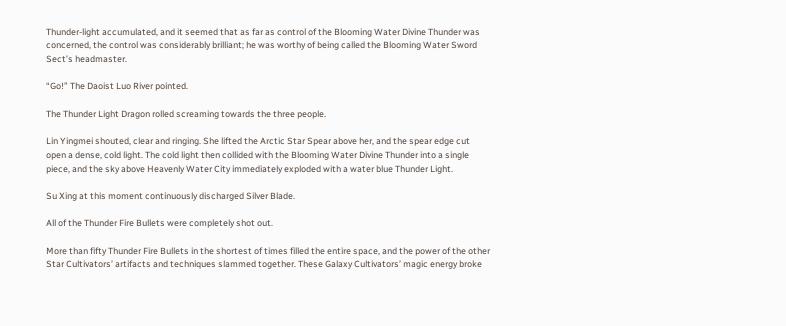Thunder-light accumulated, and it seemed that as far as control of the Blooming Water Divine Thunder was concerned, the control was considerably brilliant; he was worthy of being called the Blooming Water Sword Sect’s headmaster.

“Go!” The Daoist Luo River pointed.

The Thunder Light Dragon rolled screaming towards the three people.

Lin Yingmei shouted, clear and ringing. She lifted the Arctic Star Spear above her, and the spear edge cut open a dense, cold light. The cold light then collided with the Blooming Water Divine Thunder into a single piece, and the sky above Heavenly Water City immediately exploded with a water blue Thunder Light.

Su Xing at this moment continuously discharged Silver Blade.

All of the Thunder Fire Bullets were completely shot out.

More than fifty Thunder Fire Bullets in the shortest of times filled the entire space, and the power of the other Star Cultivators’ artifacts and techniques slammed together. These Galaxy Cultivators’ magic energy broke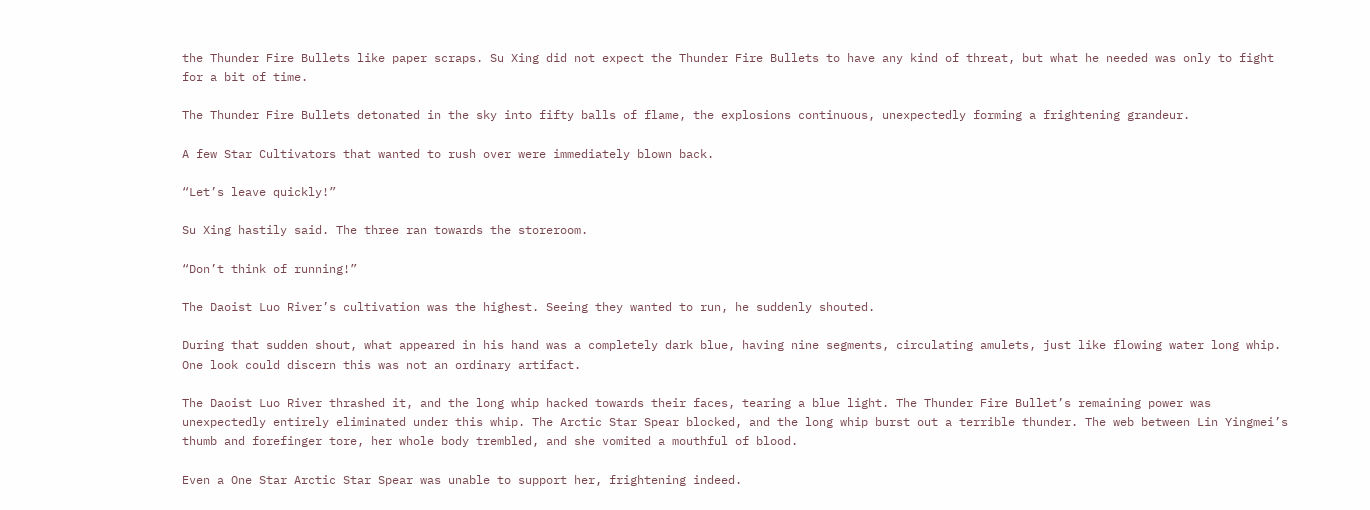the Thunder Fire Bullets like paper scraps. Su Xing did not expect the Thunder Fire Bullets to have any kind of threat, but what he needed was only to fight for a bit of time.

The Thunder Fire Bullets detonated in the sky into fifty balls of flame, the explosions continuous, unexpectedly forming a frightening grandeur.

A few Star Cultivators that wanted to rush over were immediately blown back.

“Let’s leave quickly!”

Su Xing hastily said. The three ran towards the storeroom.

“Don’t think of running!”

The Daoist Luo River’s cultivation was the highest. Seeing they wanted to run, he suddenly shouted.

During that sudden shout, what appeared in his hand was a completely dark blue, having nine segments, circulating amulets, just like flowing water long whip. One look could discern this was not an ordinary artifact.

The Daoist Luo River thrashed it, and the long whip hacked towards their faces, tearing a blue light. The Thunder Fire Bullet’s remaining power was unexpectedly entirely eliminated under this whip. The Arctic Star Spear blocked, and the long whip burst out a terrible thunder. The web between Lin Yingmei’s thumb and forefinger tore, her whole body trembled, and she vomited a mouthful of blood.

Even a One Star Arctic Star Spear was unable to support her, frightening indeed.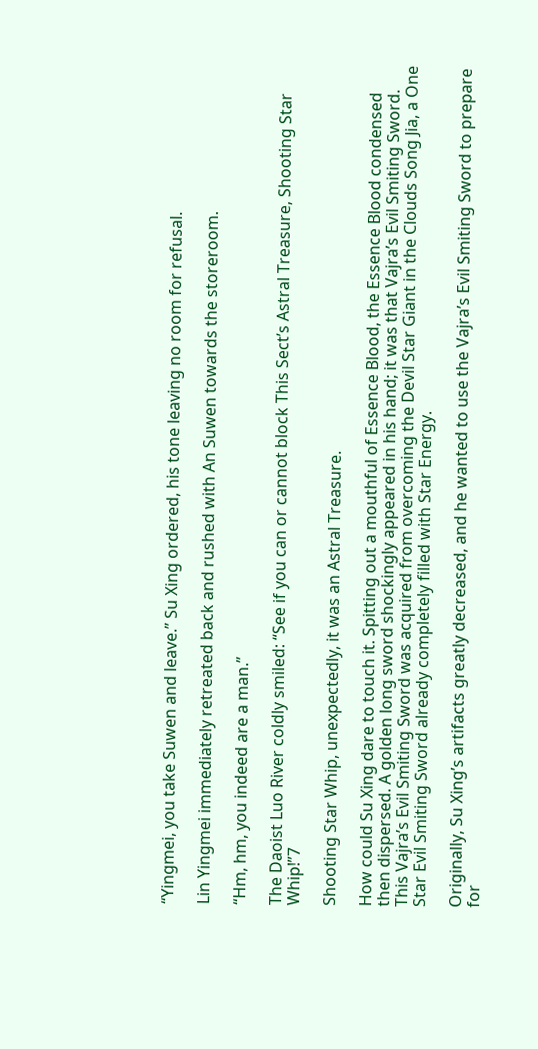“Yingmei, you take Suwen and leave.” Su Xing ordered, his tone leaving no room for refusal.

Lin Yingmei immediately retreated back and rushed with An Suwen towards the storeroom.

“Hm, hm, you indeed are a man.”

The Daoist Luo River coldly smiled: “See if you can or cannot block This Sect’s Astral Treasure, Shooting Star Whip!”7

Shooting Star Whip, unexpectedly, it was an Astral Treasure.

How could Su Xing dare to touch it. Spitting out a mouthful of Essence Blood, the Essence Blood condensed then dispersed. A golden long sword shockingly appeared in his hand; it was that Vajra’s Evil Smiting Sword. This Vajra’s Evil Smiting Sword was acquired from overcoming the Devil Star Giant in the Clouds Song Jia, a One Star Evil Smiting Sword already completely filled with Star Energy.

Originally, Su Xing’s artifacts greatly decreased, and he wanted to use the Vajra’s Evil Smiting Sword to prepare for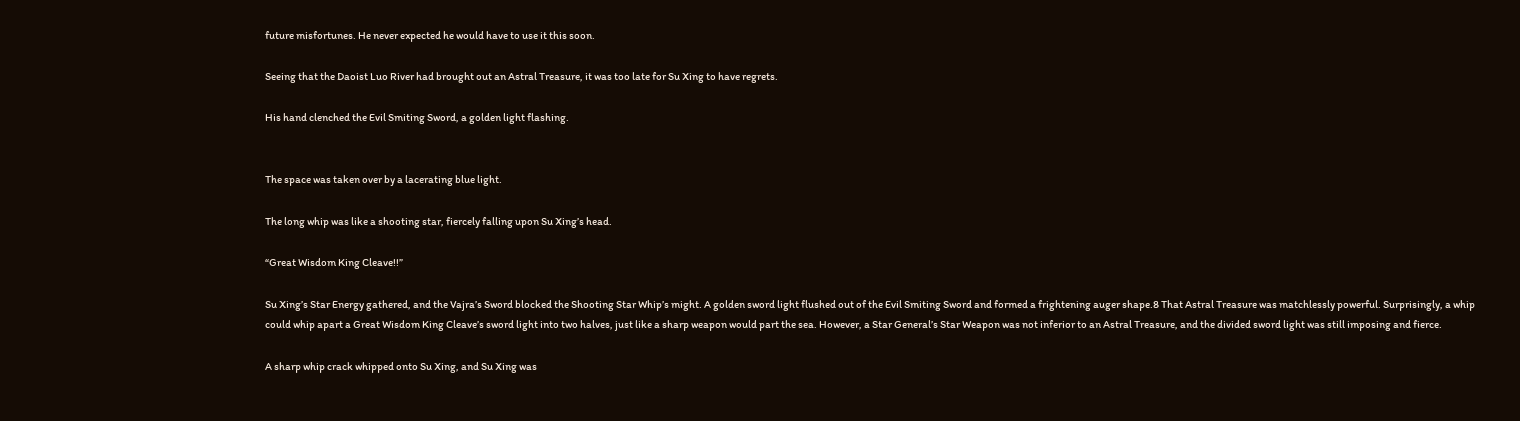future misfortunes. He never expected he would have to use it this soon.

Seeing that the Daoist Luo River had brought out an Astral Treasure, it was too late for Su Xing to have regrets.

His hand clenched the Evil Smiting Sword, a golden light flashing.


The space was taken over by a lacerating blue light.

The long whip was like a shooting star, fiercely falling upon Su Xing’s head.

“Great Wisdom King Cleave!!”

Su Xing’s Star Energy gathered, and the Vajra’s Sword blocked the Shooting Star Whip’s might. A golden sword light flushed out of the Evil Smiting Sword and formed a frightening auger shape.8 That Astral Treasure was matchlessly powerful. Surprisingly, a whip could whip apart a Great Wisdom King Cleave’s sword light into two halves, just like a sharp weapon would part the sea. However, a Star General’s Star Weapon was not inferior to an Astral Treasure, and the divided sword light was still imposing and fierce.

A sharp whip crack whipped onto Su Xing, and Su Xing was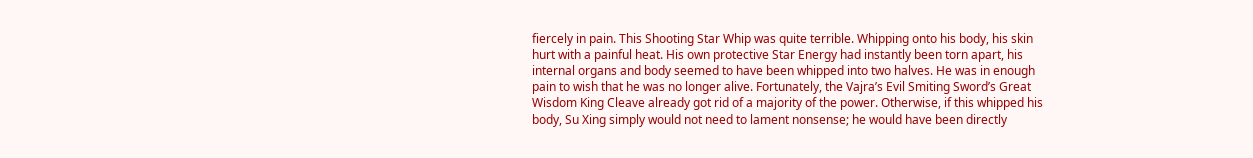fiercely in pain. This Shooting Star Whip was quite terrible. Whipping onto his body, his skin hurt with a painful heat. His own protective Star Energy had instantly been torn apart, his internal organs and body seemed to have been whipped into two halves. He was in enough pain to wish that he was no longer alive. Fortunately, the Vajra’s Evil Smiting Sword’s Great Wisdom King Cleave already got rid of a majority of the power. Otherwise, if this whipped his body, Su Xing simply would not need to lament nonsense; he would have been directly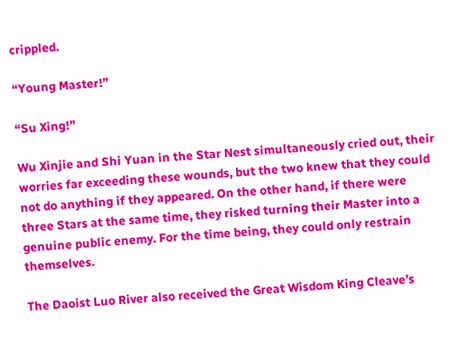crippled.

“Young Master!”

“Su Xing!”

Wu Xinjie and Shi Yuan in the Star Nest simultaneously cried out, their worries far exceeding these wounds, but the two knew that they could not do anything if they appeared. On the other hand, if there were three Stars at the same time, they risked turning their Master into a genuine public enemy. For the time being, they could only restrain themselves.

The Daoist Luo River also received the Great Wisdom King Cleave’s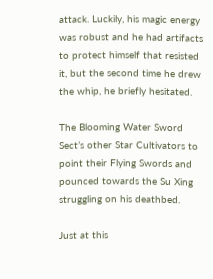attack. Luckily, his magic energy was robust and he had artifacts to protect himself that resisted it, but the second time he drew the whip, he briefly hesitated.

The Blooming Water Sword Sect’s other Star Cultivators to point their Flying Swords and pounced towards the Su Xing struggling on his deathbed.

Just at this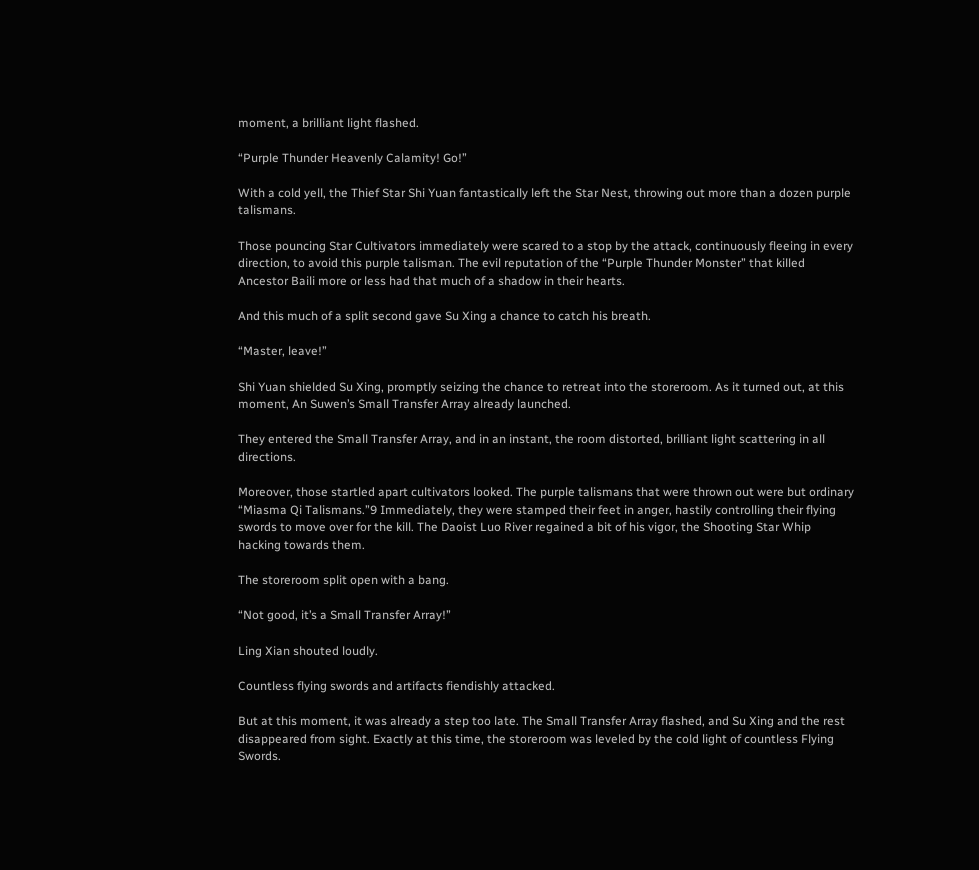moment, a brilliant light flashed.

“Purple Thunder Heavenly Calamity! Go!”

With a cold yell, the Thief Star Shi Yuan fantastically left the Star Nest, throwing out more than a dozen purple talismans.

Those pouncing Star Cultivators immediately were scared to a stop by the attack, continuously fleeing in every direction, to avoid this purple talisman. The evil reputation of the “Purple Thunder Monster” that killed Ancestor Baili more or less had that much of a shadow in their hearts.

And this much of a split second gave Su Xing a chance to catch his breath.

“Master, leave!”

Shi Yuan shielded Su Xing, promptly seizing the chance to retreat into the storeroom. As it turned out, at this moment, An Suwen’s Small Transfer Array already launched.

They entered the Small Transfer Array, and in an instant, the room distorted, brilliant light scattering in all directions.

Moreover, those startled apart cultivators looked. The purple talismans that were thrown out were but ordinary “Miasma Qi Talismans.”9 Immediately, they were stamped their feet in anger, hastily controlling their flying swords to move over for the kill. The Daoist Luo River regained a bit of his vigor, the Shooting Star Whip hacking towards them.

The storeroom split open with a bang.

“Not good, it’s a Small Transfer Array!”

Ling Xian shouted loudly.

Countless flying swords and artifacts fiendishly attacked.

But at this moment, it was already a step too late. The Small Transfer Array flashed, and Su Xing and the rest disappeared from sight. Exactly at this time, the storeroom was leveled by the cold light of countless Flying Swords.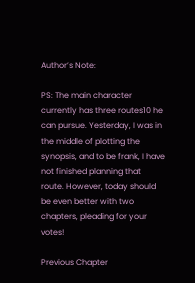Author’s Note:

PS: The main character currently has three routes10 he can pursue. Yesterday, I was in the middle of plotting the synopsis, and to be frank, I have not finished planning that route. However, today should be even better with two chapters, pleading for your votes!

Previous Chapter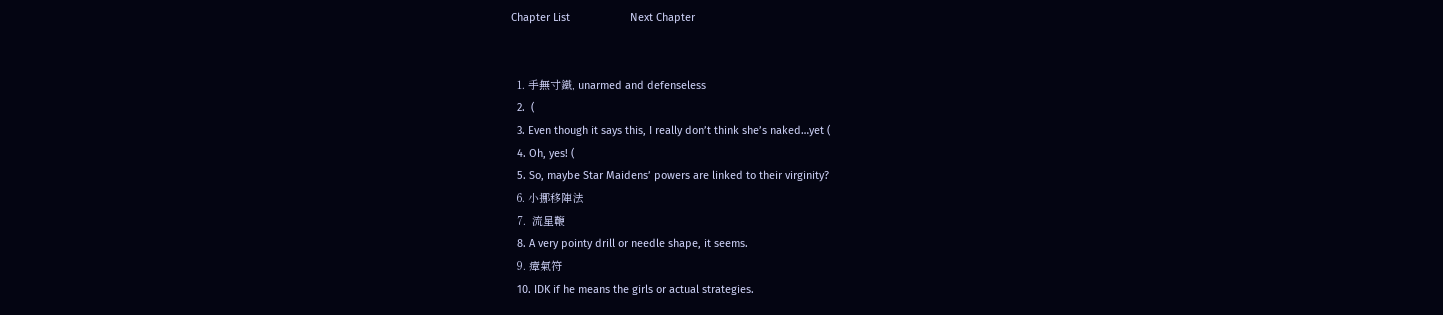Chapter List                    Next Chapter


  1. 手無寸鐵, unarmed and defenseless
  2.  (
  3. Even though it says this, I really don’t think she’s naked…yet (
  4. Oh, yes! (
  5. So, maybe Star Maidens’ powers are linked to their virginity?
  6. 小挪移陣法
  7.  流星鞭
  8. A very pointy drill or needle shape, it seems.
  9. 瘴氣符
  10. IDK if he means the girls or actual strategies.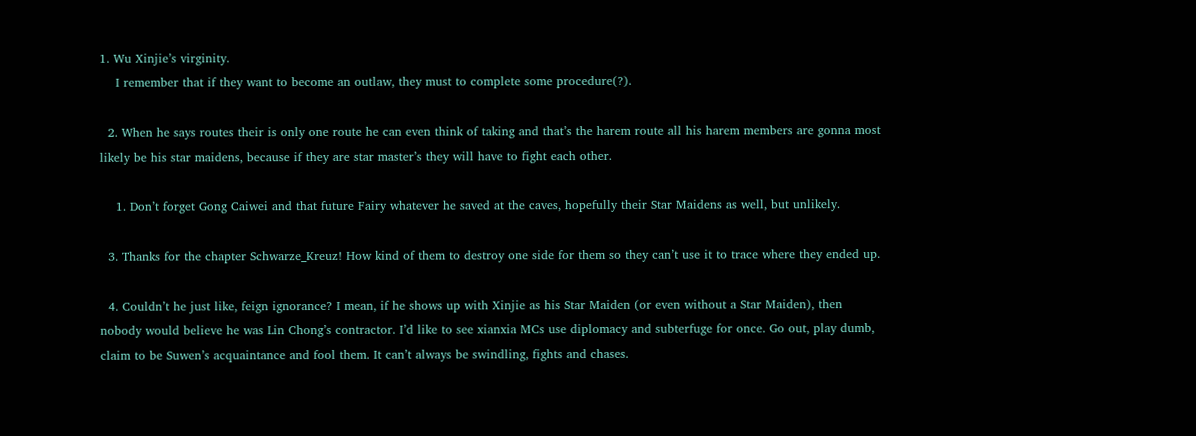1. Wu Xinjie’s virginity.
    I remember that if they want to become an outlaw, they must to complete some procedure(?).

  2. When he says routes their is only one route he can even think of taking and that’s the harem route all his harem members are gonna most likely be his star maidens, because if they are star master’s they will have to fight each other.

    1. Don’t forget Gong Caiwei and that future Fairy whatever he saved at the caves, hopefully their Star Maidens as well, but unlikely.

  3. Thanks for the chapter Schwarze_Kreuz! How kind of them to destroy one side for them so they can’t use it to trace where they ended up.

  4. Couldn’t he just like, feign ignorance? I mean, if he shows up with Xinjie as his Star Maiden (or even without a Star Maiden), then nobody would believe he was Lin Chong’s contractor. I’d like to see xianxia MCs use diplomacy and subterfuge for once. Go out, play dumb, claim to be Suwen’s acquaintance and fool them. It can’t always be swindling, fights and chases.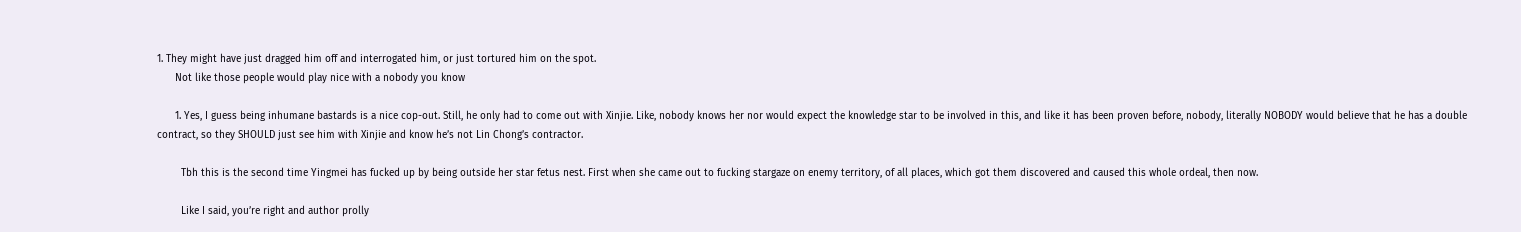1. They might have just dragged him off and interrogated him, or just tortured him on the spot.
      Not like those people would play nice with a nobody you know

      1. Yes, I guess being inhumane bastards is a nice cop-out. Still, he only had to come out with Xinjie. Like, nobody knows her nor would expect the knowledge star to be involved in this, and like it has been proven before, nobody, literally NOBODY would believe that he has a double contract, so they SHOULD just see him with Xinjie and know he’s not Lin Chong’s contractor.

        Tbh this is the second time Yingmei has fucked up by being outside her star fetus nest. First when she came out to fucking stargaze on enemy territory, of all places, which got them discovered and caused this whole ordeal, then now.

        Like I said, you’re right and author prolly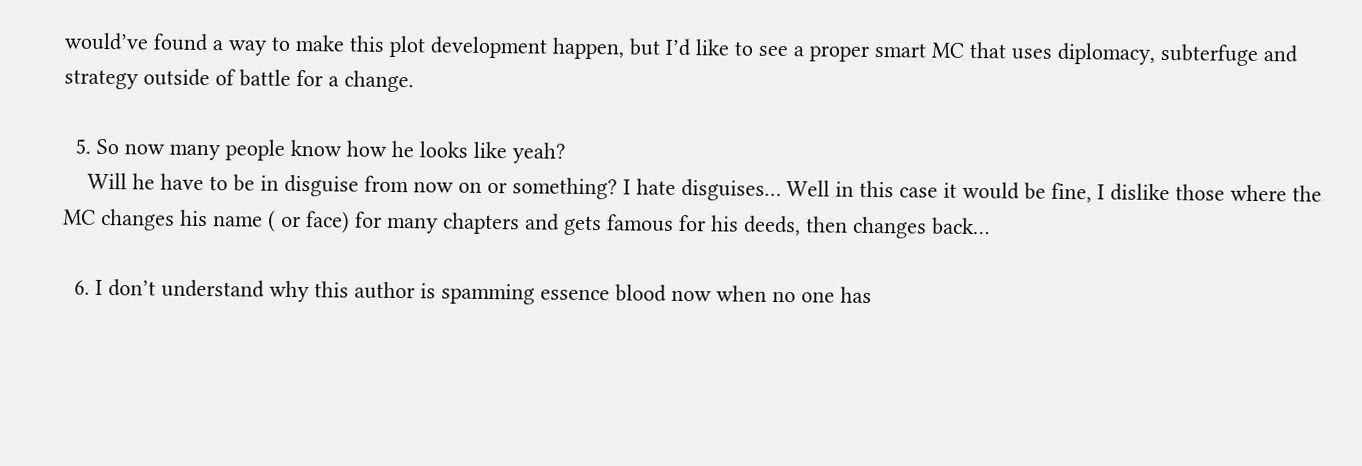would’ve found a way to make this plot development happen, but I’d like to see a proper smart MC that uses diplomacy, subterfuge and strategy outside of battle for a change.

  5. So now many people know how he looks like yeah?
    Will he have to be in disguise from now on or something? I hate disguises… Well in this case it would be fine, I dislike those where the MC changes his name ( or face) for many chapters and gets famous for his deeds, then changes back…

  6. I don’t understand why this author is spamming essence blood now when no one has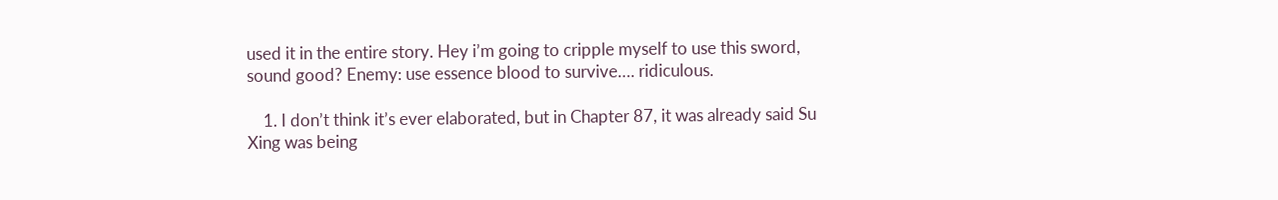used it in the entire story. Hey i’m going to cripple myself to use this sword, sound good? Enemy: use essence blood to survive…. ridiculous.

    1. I don’t think it’s ever elaborated, but in Chapter 87, it was already said Su Xing was being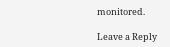monitored.

Leave a Reply